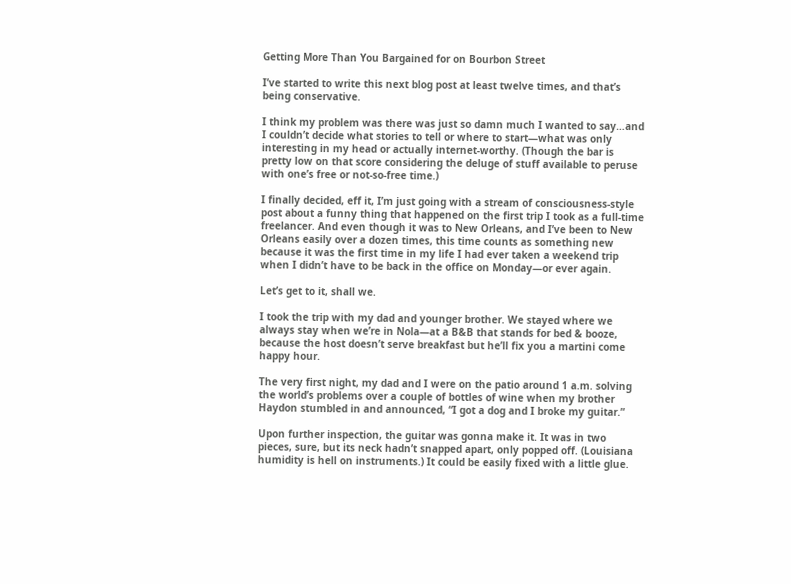Getting More Than You Bargained for on Bourbon Street

I’ve started to write this next blog post at least twelve times, and that’s being conservative.

I think my problem was there was just so damn much I wanted to say…and I couldn’t decide what stories to tell or where to start—what was only interesting in my head or actually internet-worthy. (Though the bar is pretty low on that score considering the deluge of stuff available to peruse with one’s free or not-so-free time.)

I finally decided, eff it, I’m just going with a stream of consciousness-style post about a funny thing that happened on the first trip I took as a full-time freelancer. And even though it was to New Orleans, and I’ve been to New Orleans easily over a dozen times, this time counts as something new because it was the first time in my life I had ever taken a weekend trip when I didn’t have to be back in the office on Monday—or ever again.

Let’s get to it, shall we.

I took the trip with my dad and younger brother. We stayed where we always stay when we’re in Nola—at a B&B that stands for bed & booze, because the host doesn’t serve breakfast but he’ll fix you a martini come happy hour.

The very first night, my dad and I were on the patio around 1 a.m. solving the world’s problems over a couple of bottles of wine when my brother Haydon stumbled in and announced, “I got a dog and I broke my guitar.”

Upon further inspection, the guitar was gonna make it. It was in two pieces, sure, but its neck hadn’t snapped apart, only popped off. (Louisiana humidity is hell on instruments.) It could be easily fixed with a little glue.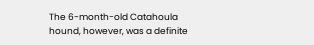The 6-month-old Catahoula hound, however, was a definite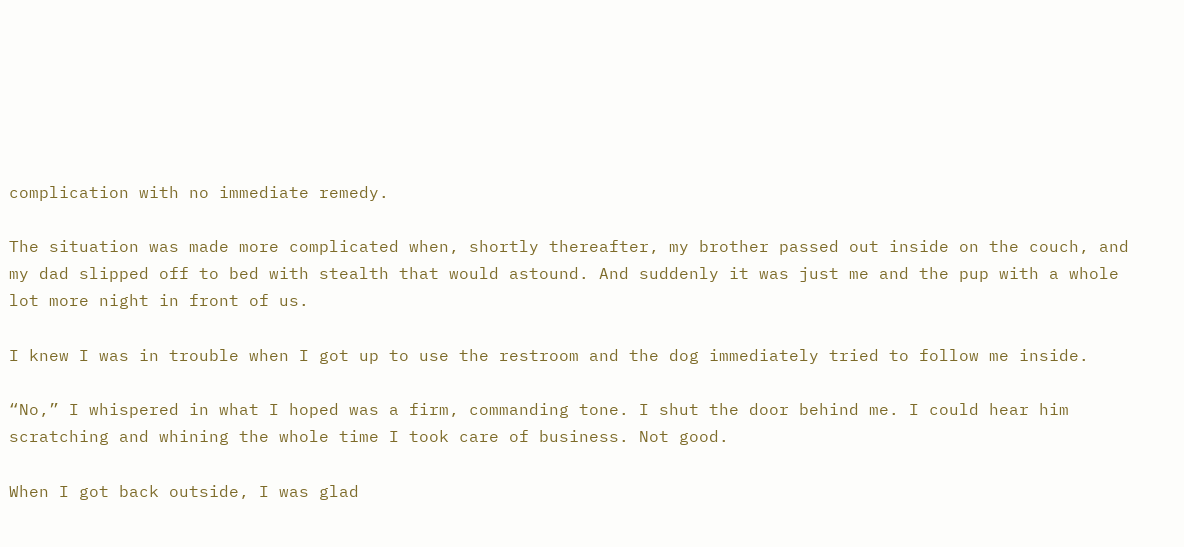complication with no immediate remedy.

The situation was made more complicated when, shortly thereafter, my brother passed out inside on the couch, and my dad slipped off to bed with stealth that would astound. And suddenly it was just me and the pup with a whole lot more night in front of us.

I knew I was in trouble when I got up to use the restroom and the dog immediately tried to follow me inside.

“No,” I whispered in what I hoped was a firm, commanding tone. I shut the door behind me. I could hear him scratching and whining the whole time I took care of business. Not good.

When I got back outside, I was glad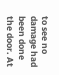to see no damage had been done the door. At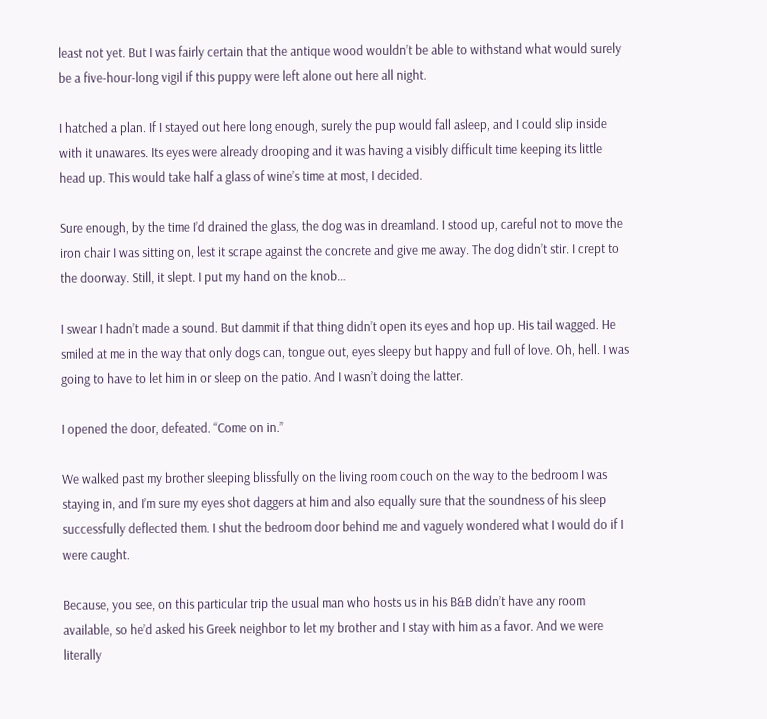least not yet. But I was fairly certain that the antique wood wouldn’t be able to withstand what would surely be a five-hour-long vigil if this puppy were left alone out here all night.

I hatched a plan. If I stayed out here long enough, surely the pup would fall asleep, and I could slip inside with it unawares. Its eyes were already drooping and it was having a visibly difficult time keeping its little head up. This would take half a glass of wine’s time at most, I decided.

Sure enough, by the time I’d drained the glass, the dog was in dreamland. I stood up, careful not to move the iron chair I was sitting on, lest it scrape against the concrete and give me away. The dog didn’t stir. I crept to the doorway. Still, it slept. I put my hand on the knob…

I swear I hadn’t made a sound. But dammit if that thing didn’t open its eyes and hop up. His tail wagged. He smiled at me in the way that only dogs can, tongue out, eyes sleepy but happy and full of love. Oh, hell. I was going to have to let him in or sleep on the patio. And I wasn’t doing the latter.

I opened the door, defeated. “Come on in.”

We walked past my brother sleeping blissfully on the living room couch on the way to the bedroom I was staying in, and I’m sure my eyes shot daggers at him and also equally sure that the soundness of his sleep successfully deflected them. I shut the bedroom door behind me and vaguely wondered what I would do if I were caught.

Because, you see, on this particular trip the usual man who hosts us in his B&B didn’t have any room available, so he’d asked his Greek neighbor to let my brother and I stay with him as a favor. And we were literally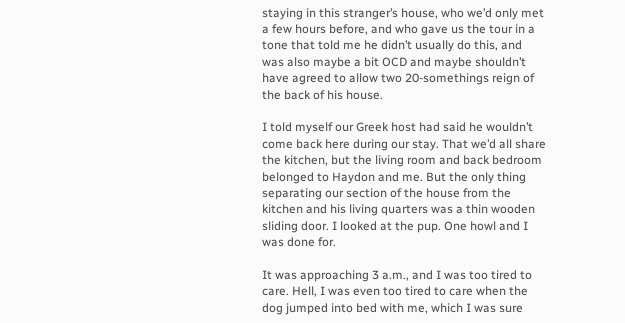staying in this stranger’s house, who we’d only met a few hours before, and who gave us the tour in a tone that told me he didn’t usually do this, and was also maybe a bit OCD and maybe shouldn’t have agreed to allow two 20-somethings reign of the back of his house.

I told myself our Greek host had said he wouldn’t come back here during our stay. That we’d all share the kitchen, but the living room and back bedroom belonged to Haydon and me. But the only thing separating our section of the house from the kitchen and his living quarters was a thin wooden sliding door. I looked at the pup. One howl and I was done for.

It was approaching 3 a.m., and I was too tired to care. Hell, I was even too tired to care when the dog jumped into bed with me, which I was sure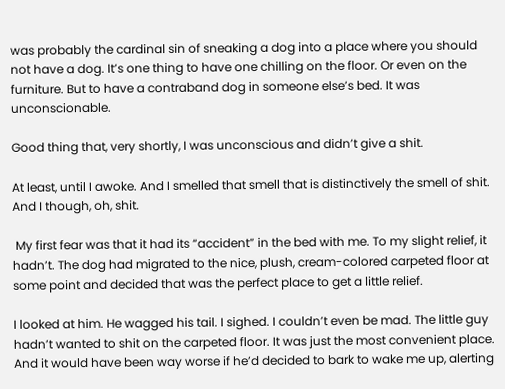was probably the cardinal sin of sneaking a dog into a place where you should not have a dog. It’s one thing to have one chilling on the floor. Or even on the furniture. But to have a contraband dog in someone else’s bed. It was unconscionable.

Good thing that, very shortly, I was unconscious and didn’t give a shit.

At least, until I awoke. And I smelled that smell that is distinctively the smell of shit. And I though, oh, shit.

 My first fear was that it had its “accident” in the bed with me. To my slight relief, it hadn’t. The dog had migrated to the nice, plush, cream-colored carpeted floor at some point and decided that was the perfect place to get a little relief.

I looked at him. He wagged his tail. I sighed. I couldn’t even be mad. The little guy hadn’t wanted to shit on the carpeted floor. It was just the most convenient place. And it would have been way worse if he’d decided to bark to wake me up, alerting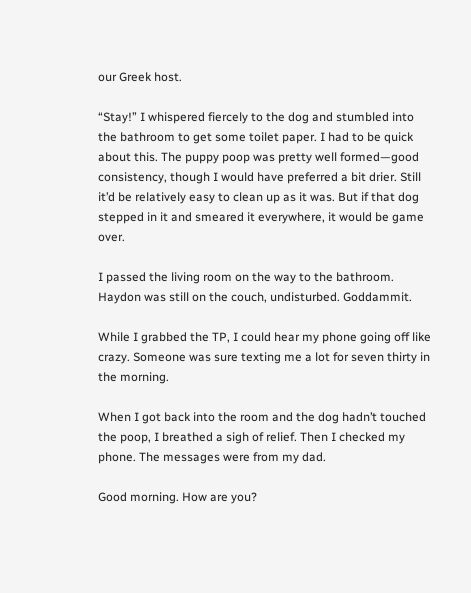our Greek host.

“Stay!” I whispered fiercely to the dog and stumbled into the bathroom to get some toilet paper. I had to be quick about this. The puppy poop was pretty well formed—good consistency, though I would have preferred a bit drier. Still it’d be relatively easy to clean up as it was. But if that dog stepped in it and smeared it everywhere, it would be game over.

I passed the living room on the way to the bathroom. Haydon was still on the couch, undisturbed. Goddammit.

While I grabbed the TP, I could hear my phone going off like crazy. Someone was sure texting me a lot for seven thirty in the morning.

When I got back into the room and the dog hadn’t touched the poop, I breathed a sigh of relief. Then I checked my phone. The messages were from my dad.

Good morning. How are you?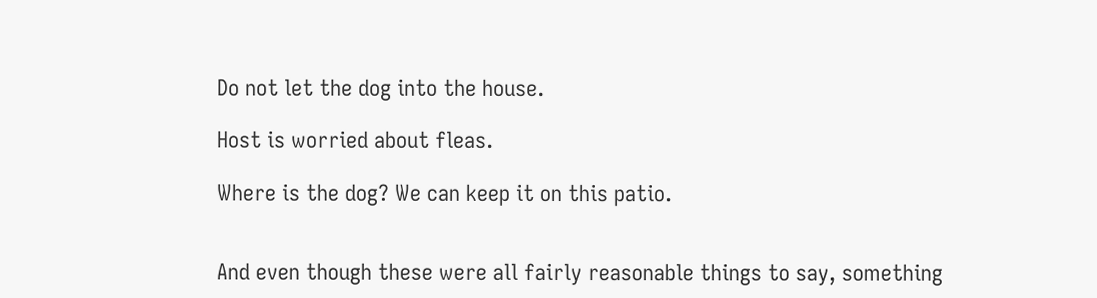Do not let the dog into the house.

Host is worried about fleas.

Where is the dog? We can keep it on this patio.


And even though these were all fairly reasonable things to say, something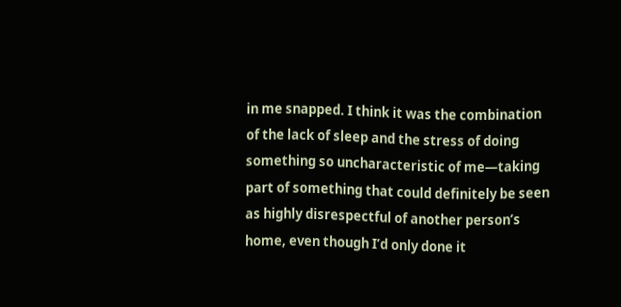in me snapped. I think it was the combination of the lack of sleep and the stress of doing something so uncharacteristic of me—taking part of something that could definitely be seen as highly disrespectful of another person’s home, even though I’d only done it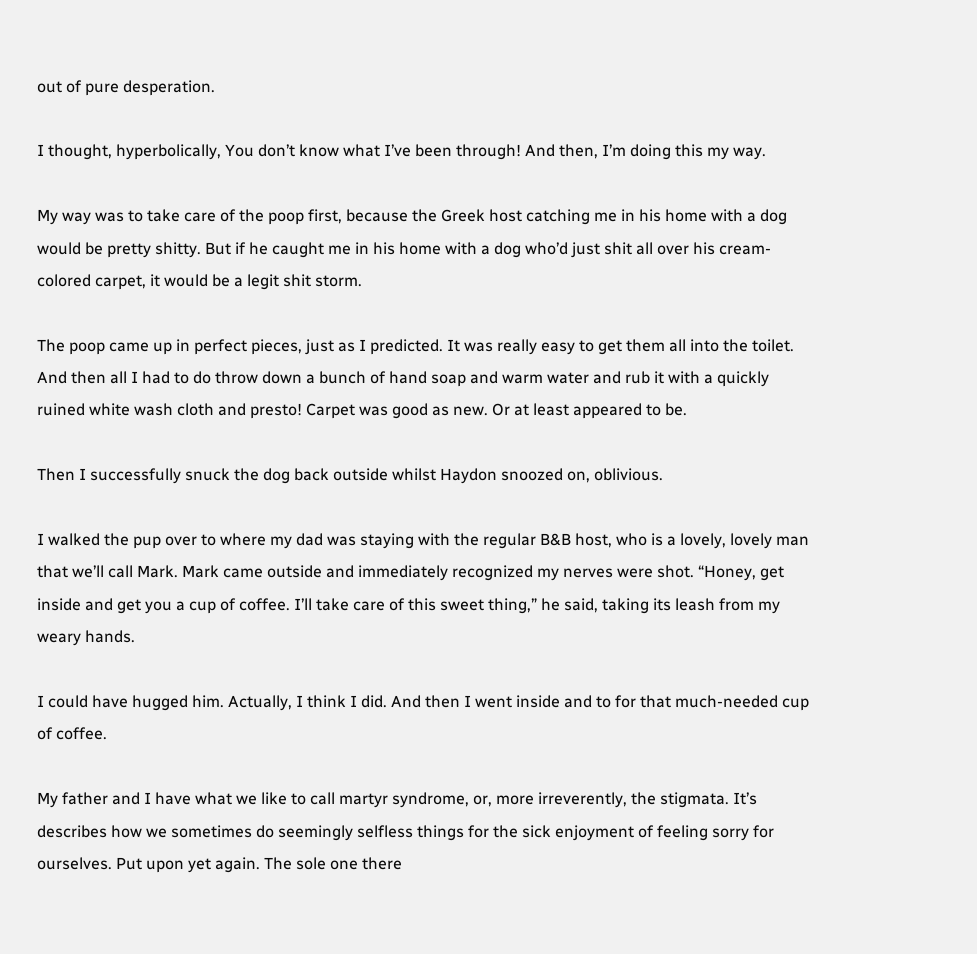out of pure desperation.

I thought, hyperbolically, You don’t know what I’ve been through! And then, I’m doing this my way.

My way was to take care of the poop first, because the Greek host catching me in his home with a dog would be pretty shitty. But if he caught me in his home with a dog who’d just shit all over his cream-colored carpet, it would be a legit shit storm.

The poop came up in perfect pieces, just as I predicted. It was really easy to get them all into the toilet. And then all I had to do throw down a bunch of hand soap and warm water and rub it with a quickly ruined white wash cloth and presto! Carpet was good as new. Or at least appeared to be.

Then I successfully snuck the dog back outside whilst Haydon snoozed on, oblivious.

I walked the pup over to where my dad was staying with the regular B&B host, who is a lovely, lovely man that we’ll call Mark. Mark came outside and immediately recognized my nerves were shot. “Honey, get inside and get you a cup of coffee. I’ll take care of this sweet thing,” he said, taking its leash from my weary hands.

I could have hugged him. Actually, I think I did. And then I went inside and to for that much-needed cup of coffee.

My father and I have what we like to call martyr syndrome, or, more irreverently, the stigmata. It’s describes how we sometimes do seemingly selfless things for the sick enjoyment of feeling sorry for ourselves. Put upon yet again. The sole one there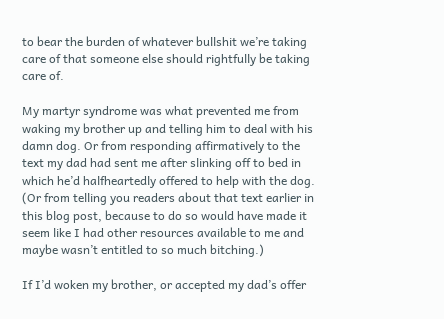to bear the burden of whatever bullshit we’re taking care of that someone else should rightfully be taking care of.

My martyr syndrome was what prevented me from waking my brother up and telling him to deal with his damn dog. Or from responding affirmatively to the text my dad had sent me after slinking off to bed in which he’d halfheartedly offered to help with the dog. (Or from telling you readers about that text earlier in this blog post, because to do so would have made it seem like I had other resources available to me and maybe wasn’t entitled to so much bitching.)

If I’d woken my brother, or accepted my dad’s offer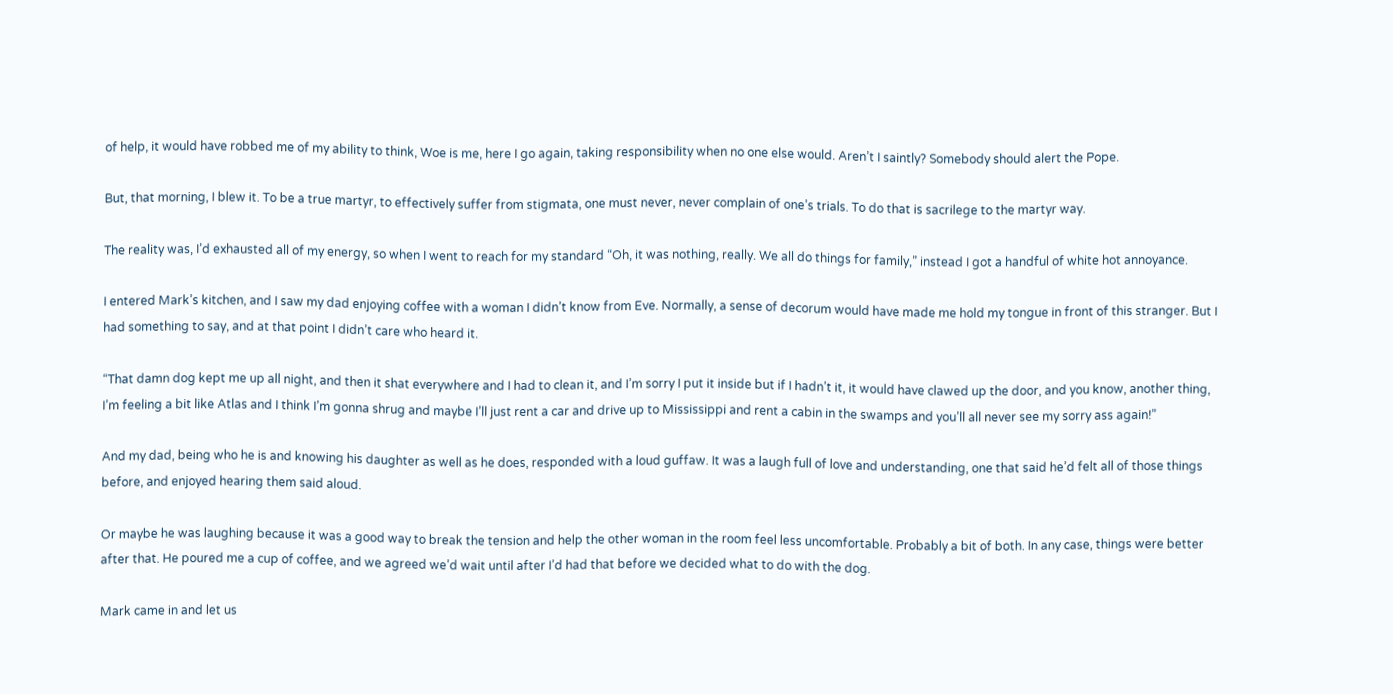of help, it would have robbed me of my ability to think, Woe is me, here I go again, taking responsibility when no one else would. Aren’t I saintly? Somebody should alert the Pope.

But, that morning, I blew it. To be a true martyr, to effectively suffer from stigmata, one must never, never complain of one’s trials. To do that is sacrilege to the martyr way.

The reality was, I’d exhausted all of my energy, so when I went to reach for my standard “Oh, it was nothing, really. We all do things for family,” instead I got a handful of white hot annoyance.

I entered Mark’s kitchen, and I saw my dad enjoying coffee with a woman I didn’t know from Eve. Normally, a sense of decorum would have made me hold my tongue in front of this stranger. But I had something to say, and at that point I didn’t care who heard it.

“That damn dog kept me up all night, and then it shat everywhere and I had to clean it, and I’m sorry I put it inside but if I hadn’t it, it would have clawed up the door, and you know, another thing, I’m feeling a bit like Atlas and I think I’m gonna shrug and maybe I’ll just rent a car and drive up to Mississippi and rent a cabin in the swamps and you’ll all never see my sorry ass again!”

And my dad, being who he is and knowing his daughter as well as he does, responded with a loud guffaw. It was a laugh full of love and understanding, one that said he’d felt all of those things before, and enjoyed hearing them said aloud.

Or maybe he was laughing because it was a good way to break the tension and help the other woman in the room feel less uncomfortable. Probably a bit of both. In any case, things were better after that. He poured me a cup of coffee, and we agreed we’d wait until after I’d had that before we decided what to do with the dog.

Mark came in and let us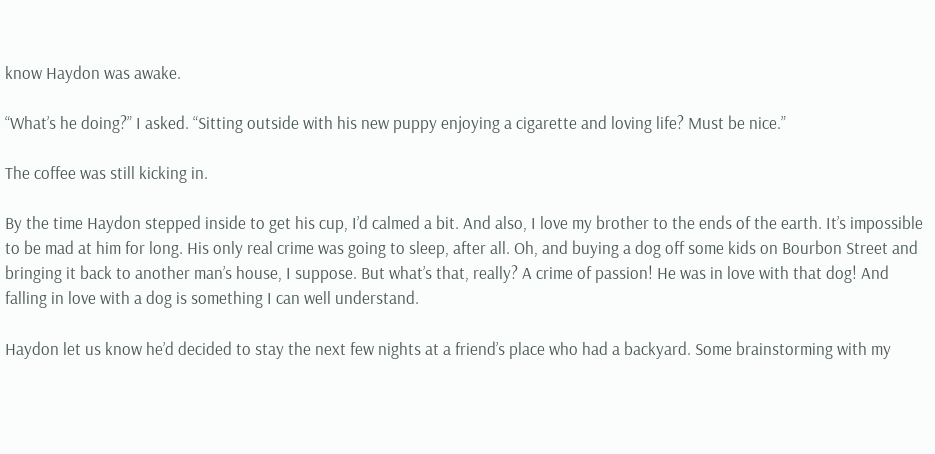know Haydon was awake.

“What’s he doing?” I asked. “Sitting outside with his new puppy enjoying a cigarette and loving life? Must be nice.”

The coffee was still kicking in.

By the time Haydon stepped inside to get his cup, I’d calmed a bit. And also, I love my brother to the ends of the earth. It’s impossible to be mad at him for long. His only real crime was going to sleep, after all. Oh, and buying a dog off some kids on Bourbon Street and bringing it back to another man’s house, I suppose. But what’s that, really? A crime of passion! He was in love with that dog! And falling in love with a dog is something I can well understand.

Haydon let us know he’d decided to stay the next few nights at a friend’s place who had a backyard. Some brainstorming with my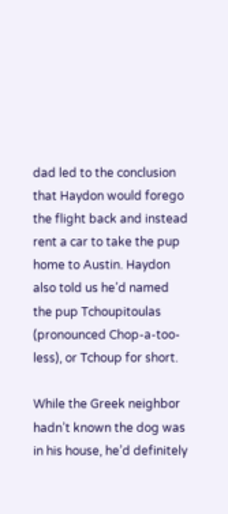dad led to the conclusion that Haydon would forego the flight back and instead rent a car to take the pup home to Austin. Haydon also told us he’d named the pup Tchoupitoulas (pronounced Chop-a-too-less), or Tchoup for short.

While the Greek neighbor hadn’t known the dog was in his house, he’d definitely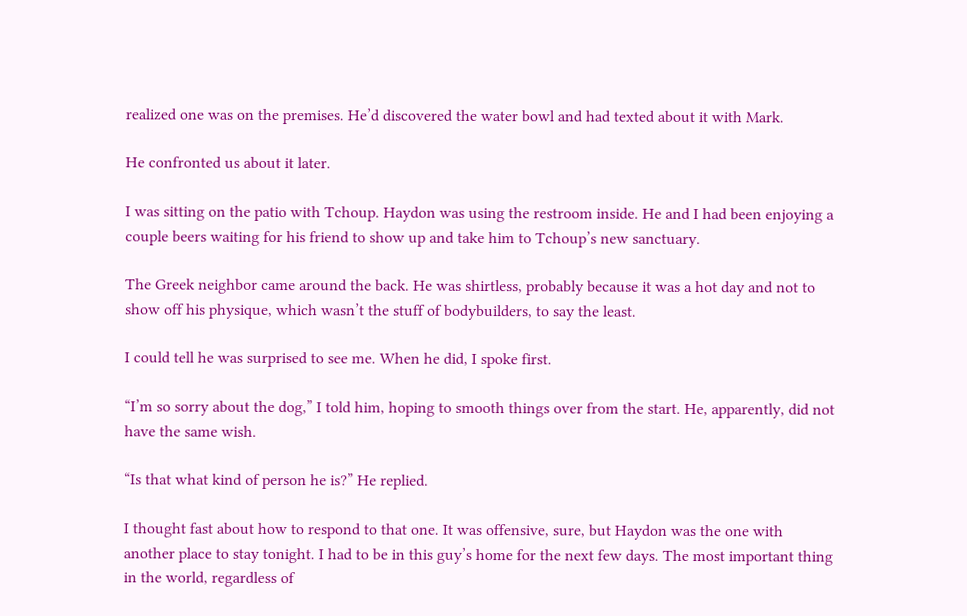realized one was on the premises. He’d discovered the water bowl and had texted about it with Mark.

He confronted us about it later.

I was sitting on the patio with Tchoup. Haydon was using the restroom inside. He and I had been enjoying a couple beers waiting for his friend to show up and take him to Tchoup’s new sanctuary.

The Greek neighbor came around the back. He was shirtless, probably because it was a hot day and not to show off his physique, which wasn’t the stuff of bodybuilders, to say the least.

I could tell he was surprised to see me. When he did, I spoke first.

“I’m so sorry about the dog,” I told him, hoping to smooth things over from the start. He, apparently, did not have the same wish.

“Is that what kind of person he is?” He replied.

I thought fast about how to respond to that one. It was offensive, sure, but Haydon was the one with another place to stay tonight. I had to be in this guy’s home for the next few days. The most important thing in the world, regardless of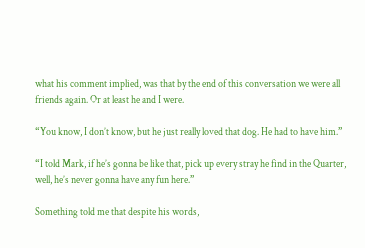what his comment implied, was that by the end of this conversation we were all friends again. Or at least he and I were.

“You know, I don’t know, but he just really loved that dog. He had to have him.”

“I told Mark, if he’s gonna be like that, pick up every stray he find in the Quarter, well, he’s never gonna have any fun here.”

Something told me that despite his words,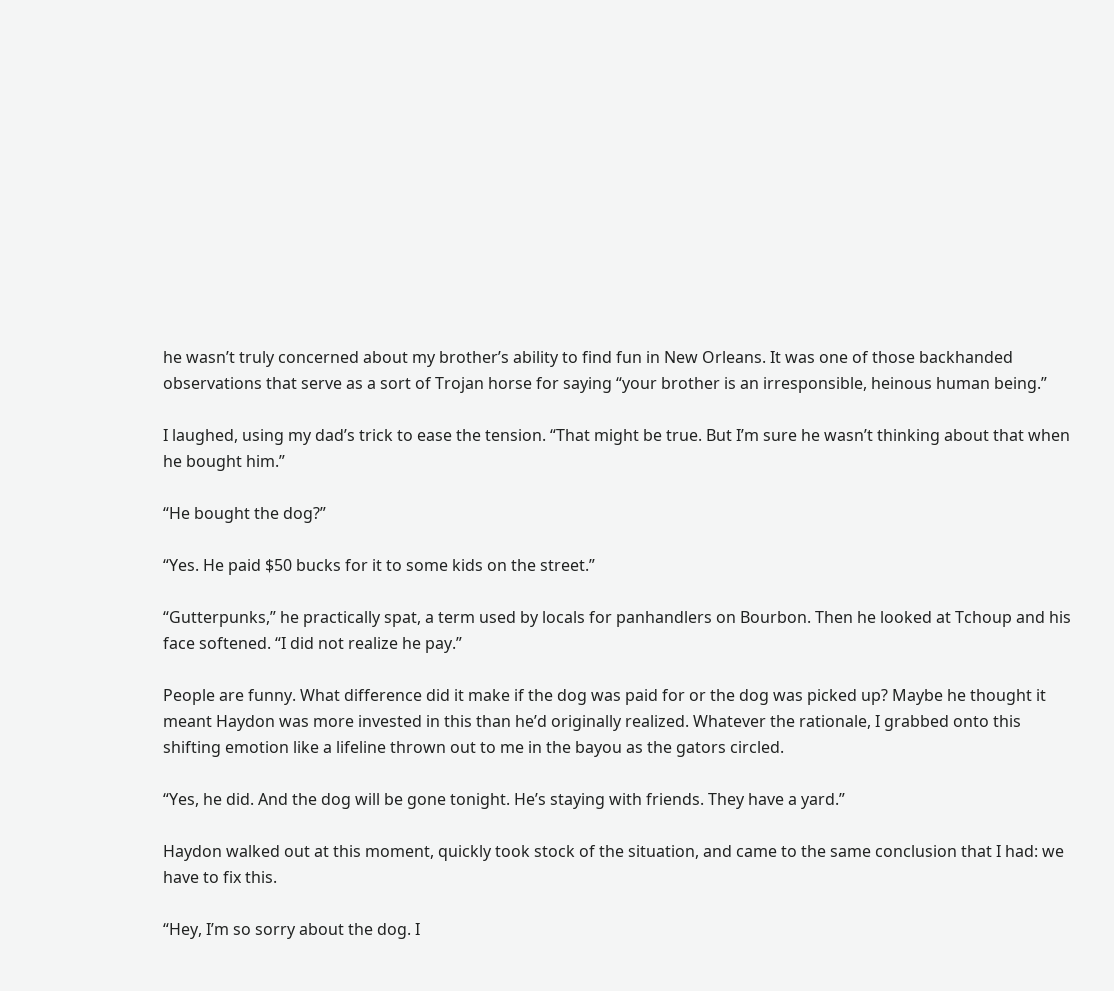he wasn’t truly concerned about my brother’s ability to find fun in New Orleans. It was one of those backhanded observations that serve as a sort of Trojan horse for saying “your brother is an irresponsible, heinous human being.”

I laughed, using my dad’s trick to ease the tension. “That might be true. But I’m sure he wasn’t thinking about that when he bought him.”

“He bought the dog?”

“Yes. He paid $50 bucks for it to some kids on the street.”

“Gutterpunks,” he practically spat, a term used by locals for panhandlers on Bourbon. Then he looked at Tchoup and his face softened. “I did not realize he pay.”

People are funny. What difference did it make if the dog was paid for or the dog was picked up? Maybe he thought it meant Haydon was more invested in this than he’d originally realized. Whatever the rationale, I grabbed onto this shifting emotion like a lifeline thrown out to me in the bayou as the gators circled.

“Yes, he did. And the dog will be gone tonight. He’s staying with friends. They have a yard.”

Haydon walked out at this moment, quickly took stock of the situation, and came to the same conclusion that I had: we have to fix this.

“Hey, I’m so sorry about the dog. I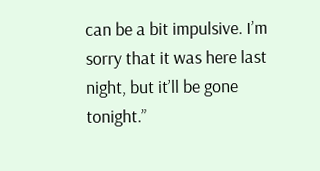can be a bit impulsive. I’m sorry that it was here last night, but it’ll be gone tonight.”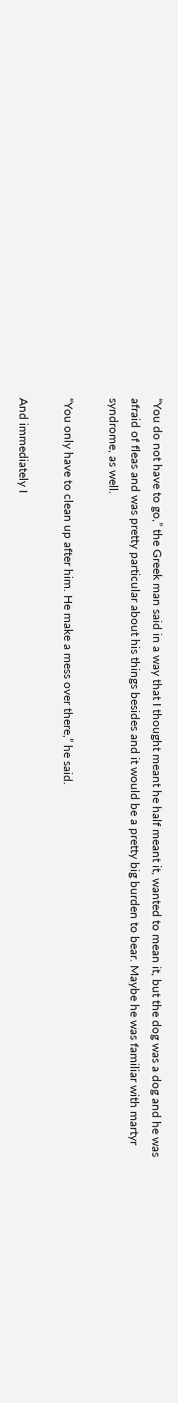“You do not have to go,” the Greek man said in a way that I thought meant he half meant it, wanted to mean it, but the dog was a dog and he was afraid of fleas and was pretty particular about his things besides and it would be a pretty big burden to bear. Maybe he was familiar with martyr syndrome, as well.

“You only have to clean up after him. He make a mess over there,” he said.

And immediately I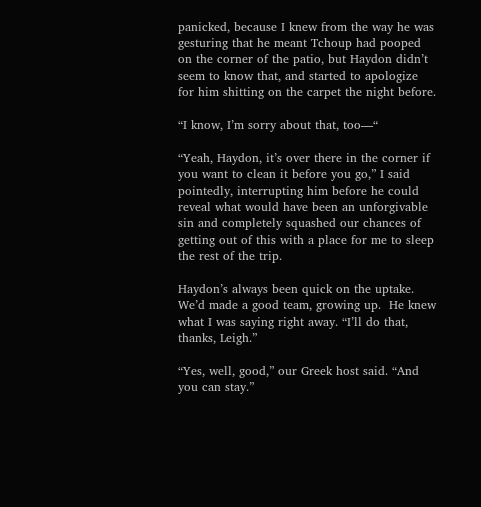panicked, because I knew from the way he was gesturing that he meant Tchoup had pooped on the corner of the patio, but Haydon didn’t seem to know that, and started to apologize for him shitting on the carpet the night before.

“I know, I’m sorry about that, too—“

“Yeah, Haydon, it’s over there in the corner if you want to clean it before you go,” I said pointedly, interrupting him before he could reveal what would have been an unforgivable sin and completely squashed our chances of getting out of this with a place for me to sleep the rest of the trip.

Haydon’s always been quick on the uptake. We’d made a good team, growing up.  He knew what I was saying right away. “I’ll do that, thanks, Leigh.”

“Yes, well, good,” our Greek host said. “And you can stay.”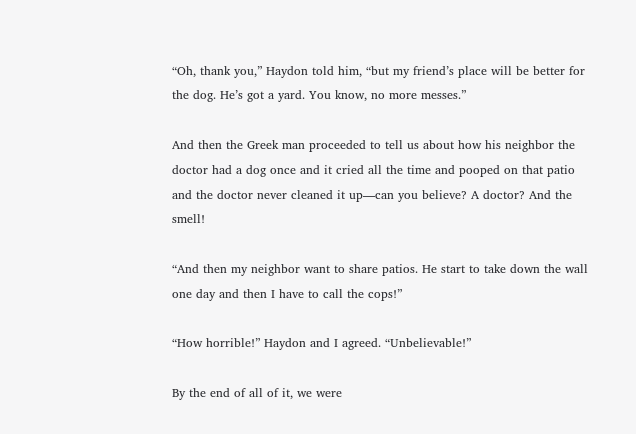“Oh, thank you,” Haydon told him, “but my friend’s place will be better for the dog. He’s got a yard. You know, no more messes.”

And then the Greek man proceeded to tell us about how his neighbor the doctor had a dog once and it cried all the time and pooped on that patio and the doctor never cleaned it up—can you believe? A doctor? And the smell!

“And then my neighbor want to share patios. He start to take down the wall one day and then I have to call the cops!”

“How horrible!” Haydon and I agreed. “Unbelievable!”

By the end of all of it, we were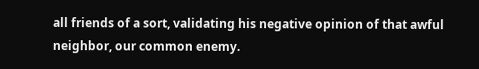all friends of a sort, validating his negative opinion of that awful neighbor, our common enemy.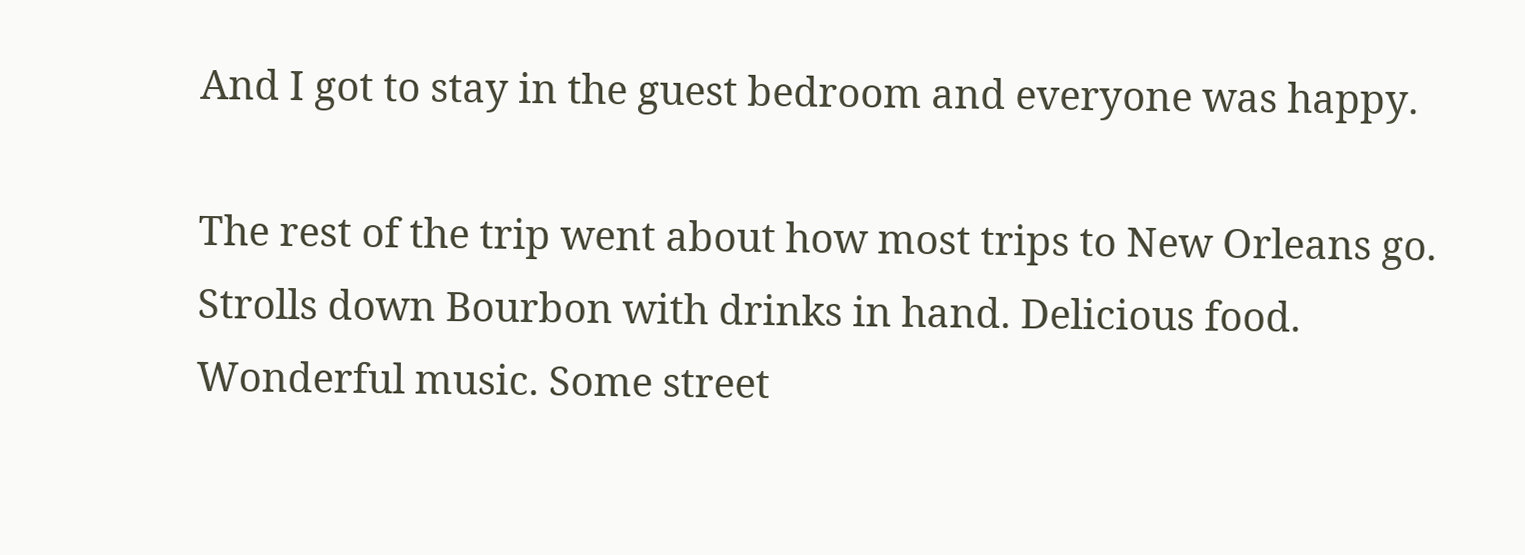And I got to stay in the guest bedroom and everyone was happy.

The rest of the trip went about how most trips to New Orleans go. Strolls down Bourbon with drinks in hand. Delicious food. Wonderful music. Some street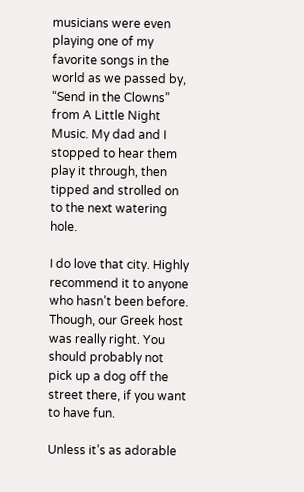musicians were even playing one of my favorite songs in the world as we passed by, “Send in the Clowns” from A Little Night Music. My dad and I stopped to hear them play it through, then tipped and strolled on to the next watering hole.

I do love that city. Highly recommend it to anyone who hasn’t been before. Though, our Greek host was really right. You should probably not pick up a dog off the street there, if you want to have fun.

Unless it’s as adorable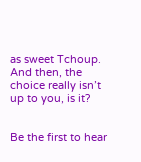as sweet Tchoup. And then, the choice really isn’t up to you, is it?


Be the first to hear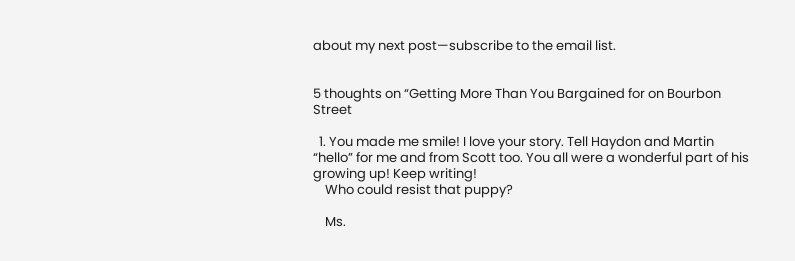about my next post—subscribe to the email list.


5 thoughts on “Getting More Than You Bargained for on Bourbon Street

  1. You made me smile! I love your story. Tell Haydon and Martin “hello” for me and from Scott too. You all were a wonderful part of his growing up! Keep writing!
    Who could resist that puppy?

    Ms.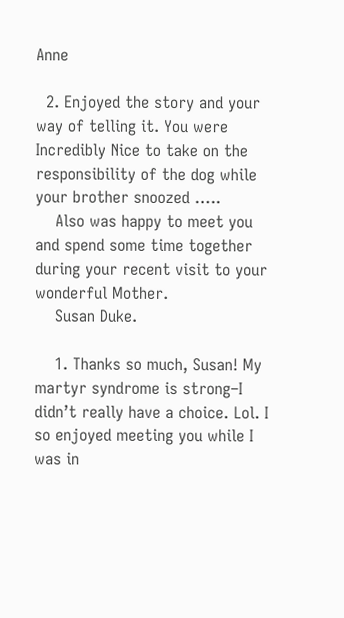Anne

  2. Enjoyed the story and your way of telling it. You were Incredibly Nice to take on the responsibility of the dog while your brother snoozed …..
    Also was happy to meet you and spend some time together during your recent visit to your wonderful Mother.
    Susan Duke.

    1. Thanks so much, Susan! My martyr syndrome is strong–I didn’t really have a choice. Lol. I so enjoyed meeting you while I was in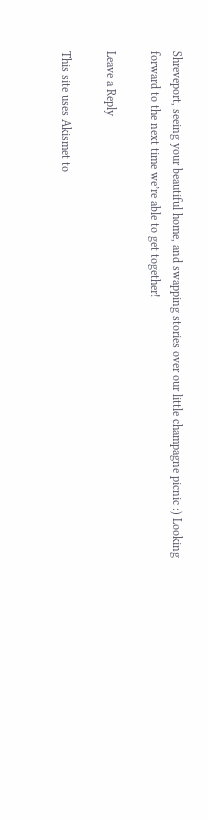Shreveport, seeing your beautiful home, and swapping stories over our little champagne picnic :) Looking forward to the next time we’re able to get together!

Leave a Reply

This site uses Akismet to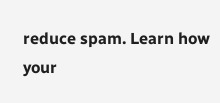reduce spam. Learn how your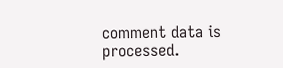comment data is processed.